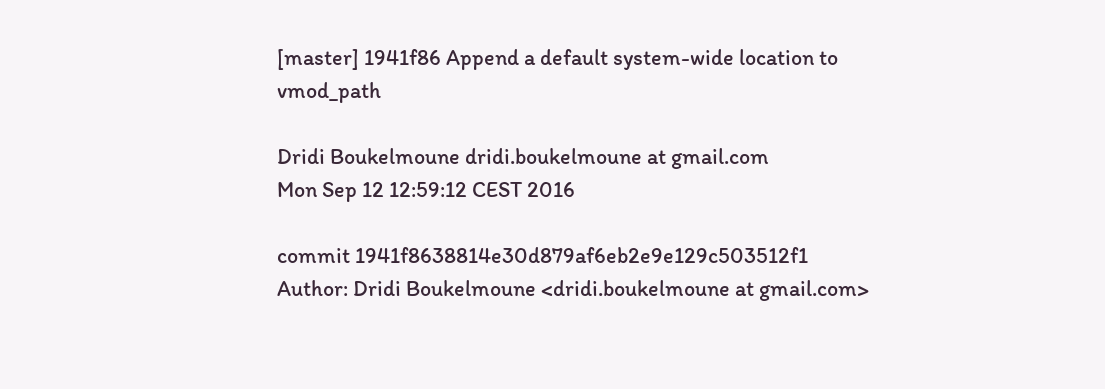[master] 1941f86 Append a default system-wide location to vmod_path

Dridi Boukelmoune dridi.boukelmoune at gmail.com
Mon Sep 12 12:59:12 CEST 2016

commit 1941f8638814e30d879af6eb2e9e129c503512f1
Author: Dridi Boukelmoune <dridi.boukelmoune at gmail.com>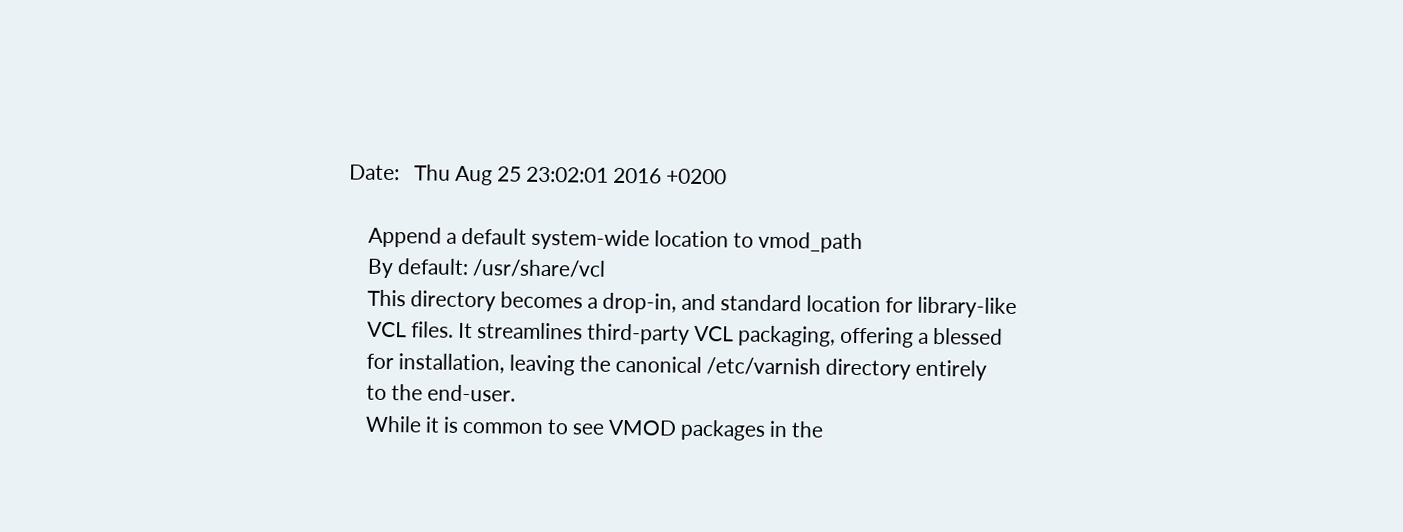Date:   Thu Aug 25 23:02:01 2016 +0200

    Append a default system-wide location to vmod_path
    By default: /usr/share/vcl
    This directory becomes a drop-in, and standard location for library-like
    VCL files. It streamlines third-party VCL packaging, offering a blessed
    for installation, leaving the canonical /etc/varnish directory entirely
    to the end-user.
    While it is common to see VMOD packages in the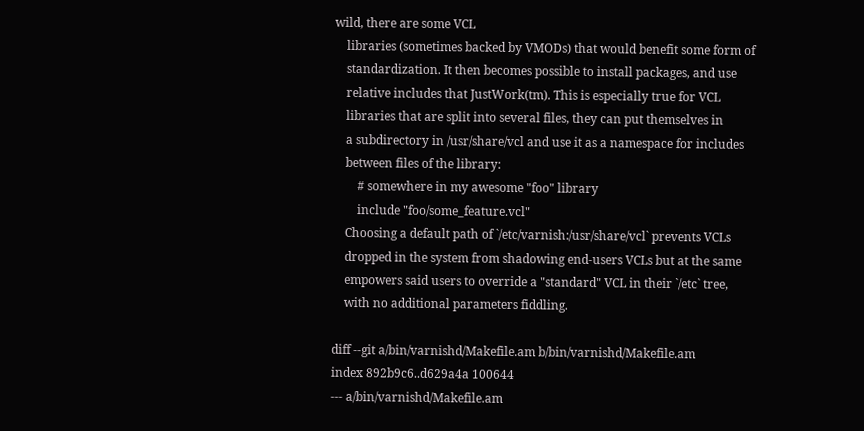wild, there are some VCL
    libraries (sometimes backed by VMODs) that would benefit some form of
    standardization. It then becomes possible to install packages, and use
    relative includes that JustWork(tm). This is especially true for VCL
    libraries that are split into several files, they can put themselves in
    a subdirectory in /usr/share/vcl and use it as a namespace for includes
    between files of the library:
        # somewhere in my awesome "foo" library
        include "foo/some_feature.vcl"
    Choosing a default path of `/etc/varnish:/usr/share/vcl` prevents VCLs
    dropped in the system from shadowing end-users VCLs but at the same
    empowers said users to override a "standard" VCL in their `/etc` tree,
    with no additional parameters fiddling.

diff --git a/bin/varnishd/Makefile.am b/bin/varnishd/Makefile.am
index 892b9c6..d629a4a 100644
--- a/bin/varnishd/Makefile.am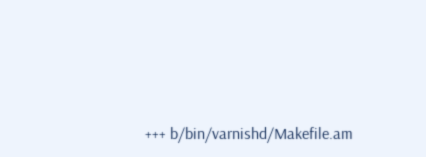+++ b/bin/varnishd/Makefile.am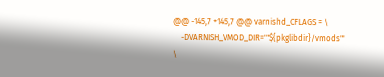@@ -145,7 +145,7 @@ varnishd_CFLAGS = \
    -DVARNISH_VMOD_DIR='"${pkglibdir}/vmods"' \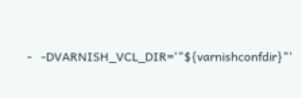-   -DVARNISH_VCL_DIR='"${varnishconfdir}"'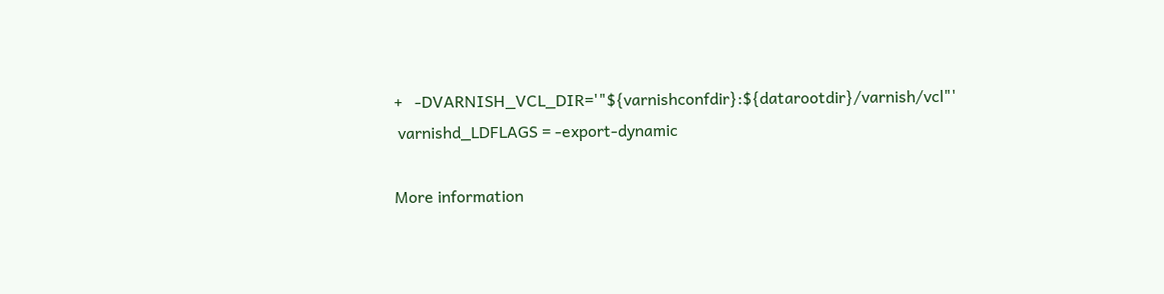+   -DVARNISH_VCL_DIR='"${varnishconfdir}:${datarootdir}/varnish/vcl"'
 varnishd_LDFLAGS = -export-dynamic

More information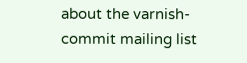about the varnish-commit mailing list